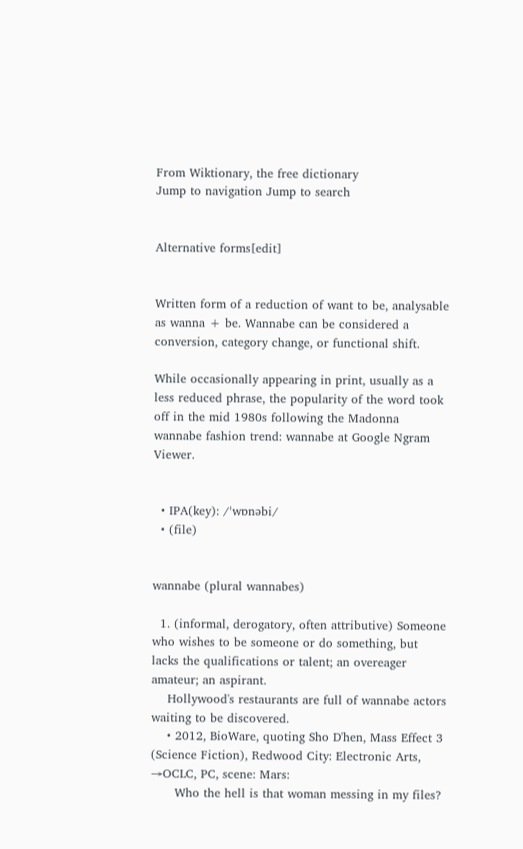From Wiktionary, the free dictionary
Jump to navigation Jump to search


Alternative forms[edit]


Written form of a reduction of want to be, analysable as wanna + be. Wannabe can be considered a conversion, category change, or functional shift.

While occasionally appearing in print, usually as a less reduced phrase, the popularity of the word took off in the mid 1980s following the Madonna wannabe fashion trend: wannabe at Google Ngram Viewer.


  • IPA(key): /ˈwɒnəbi/
  • (file)


wannabe (plural wannabes)

  1. (informal, derogatory, often attributive) Someone who wishes to be someone or do something, but lacks the qualifications or talent; an overeager amateur; an aspirant.
    Hollywood's restaurants are full of wannabe actors waiting to be discovered.
    • 2012, BioWare, quoting Sho D'hen, Mass Effect 3 (Science Fiction), Redwood City: Electronic Arts, →OCLC, PC, scene: Mars:
      Who the hell is that woman messing in my files?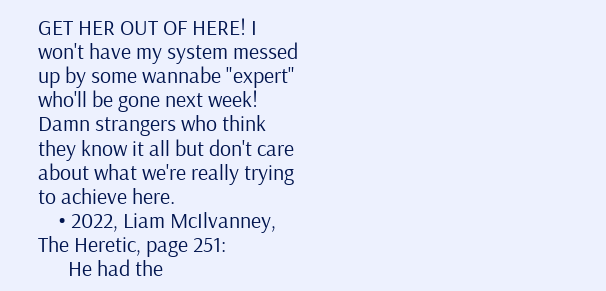GET HER OUT OF HERE! I won't have my system messed up by some wannabe "expert" who'll be gone next week! Damn strangers who think they know it all but don't care about what we're really trying to achieve here.
    • 2022, Liam McIlvanney, The Heretic, page 251:
      He had the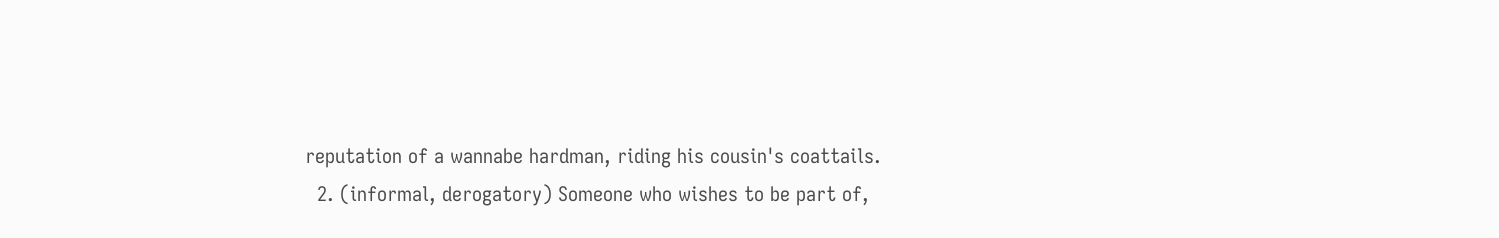reputation of a wannabe hardman, riding his cousin's coattails.
  2. (informal, derogatory) Someone who wishes to be part of,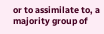or to assimilate to, a majority group of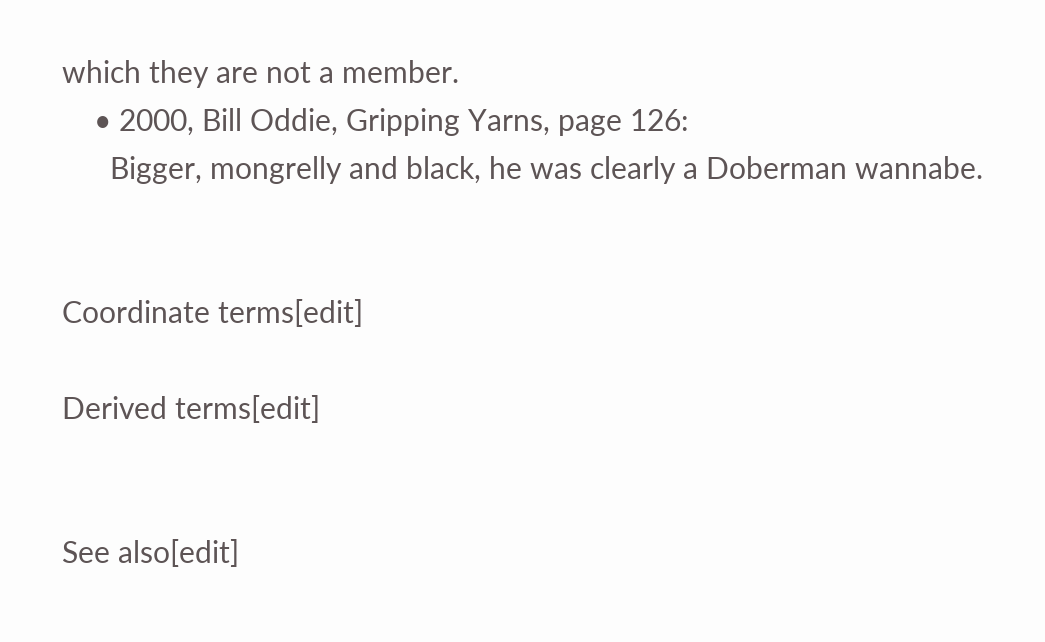which they are not a member.
    • 2000, Bill Oddie, Gripping Yarns, page 126:
      Bigger, mongrelly and black, he was clearly a Doberman wannabe.


Coordinate terms[edit]

Derived terms[edit]


See also[edit]